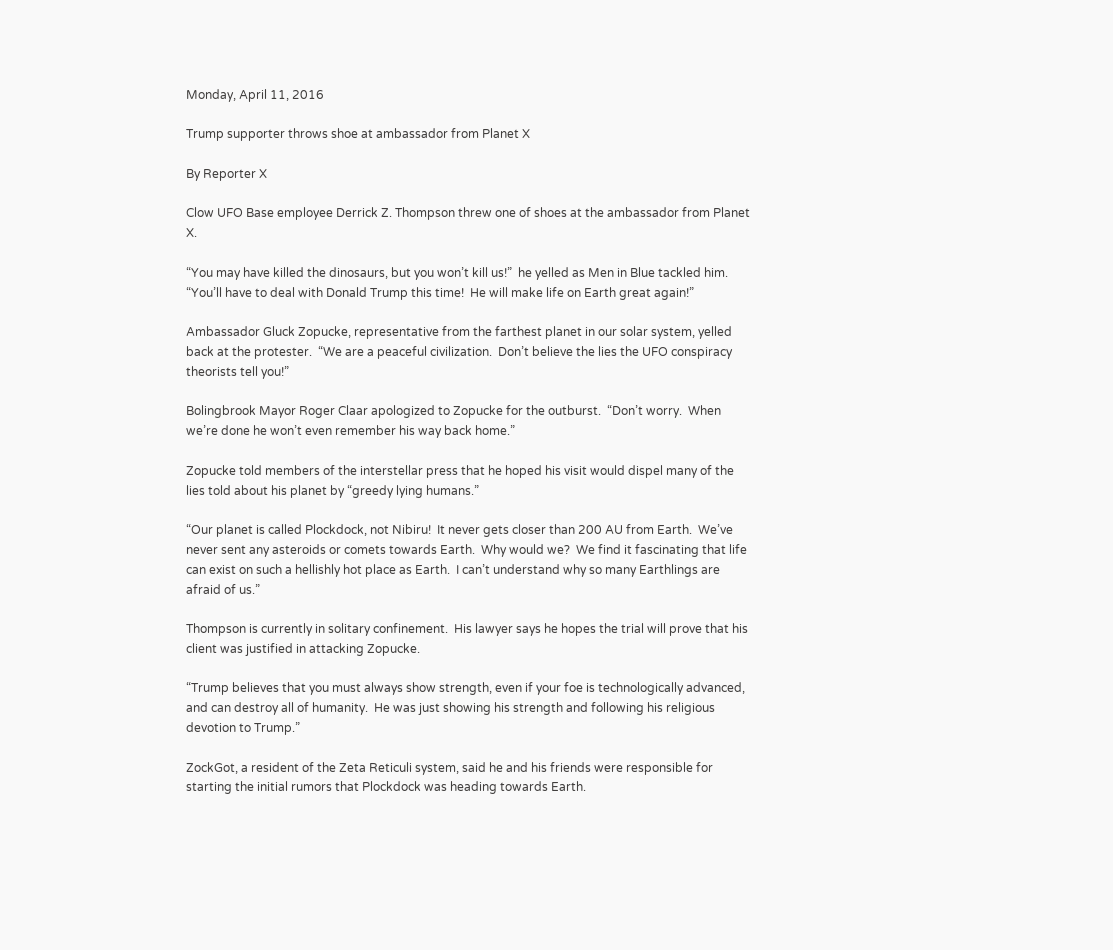Monday, April 11, 2016

Trump supporter throws shoe at ambassador from Planet X

By Reporter X

Clow UFO Base employee Derrick Z. Thompson threw one of shoes at the ambassador from Planet X.

“You may have killed the dinosaurs, but you won’t kill us!”  he yelled as Men in Blue tackled him.  “You’ll have to deal with Donald Trump this time!  He will make life on Earth great again!”

Ambassador Gluck Zopucke, representative from the farthest planet in our solar system, yelled back at the protester.  “We are a peaceful civilization.  Don’t believe the lies the UFO conspiracy theorists tell you!”

Bolingbrook Mayor Roger Claar apologized to Zopucke for the outburst.  “Don’t worry.  When we’re done he won’t even remember his way back home.”

Zopucke told members of the interstellar press that he hoped his visit would dispel many of the lies told about his planet by “greedy lying humans.”

“Our planet is called Plockdock, not Nibiru!  It never gets closer than 200 AU from Earth.  We’ve never sent any asteroids or comets towards Earth.  Why would we?  We find it fascinating that life can exist on such a hellishly hot place as Earth.  I can’t understand why so many Earthlings are afraid of us.”

Thompson is currently in solitary confinement.  His lawyer says he hopes the trial will prove that his client was justified in attacking Zopucke.

“Trump believes that you must always show strength, even if your foe is technologically advanced, and can destroy all of humanity.  He was just showing his strength and following his religious devotion to Trump.”

ZockGot, a resident of the Zeta Reticuli system, said he and his friends were responsible for starting the initial rumors that Plockdock was heading towards Earth.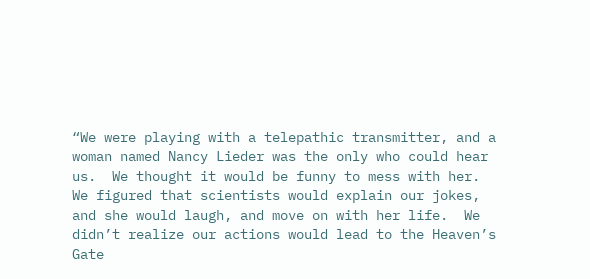“We were playing with a telepathic transmitter, and a woman named Nancy Lieder was the only who could hear us.  We thought it would be funny to mess with her.  We figured that scientists would explain our jokes, and she would laugh, and move on with her life.  We didn’t realize our actions would lead to the Heaven’s Gate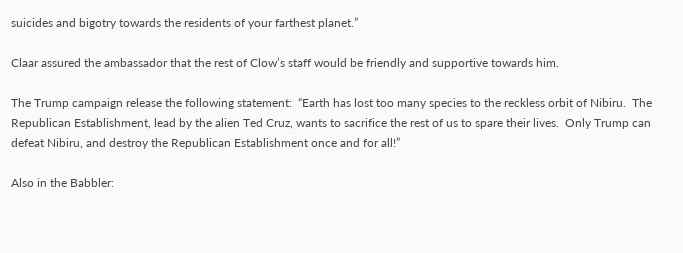suicides and bigotry towards the residents of your farthest planet.”

Claar assured the ambassador that the rest of Clow’s staff would be friendly and supportive towards him.

The Trump campaign release the following statement:  “Earth has lost too many species to the reckless orbit of Nibiru.  The Republican Establishment, lead by the alien Ted Cruz, wants to sacrifice the rest of us to spare their lives.  Only Trump can defeat Nibiru, and destroy the Republican Establishment once and for all!”

Also in the Babbler: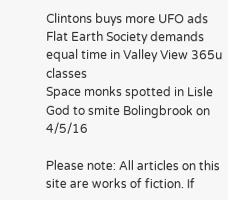Clintons buys more UFO ads
Flat Earth Society demands equal time in Valley View 365u classes
Space monks spotted in Lisle
God to smite Bolingbrook on 4/5/16

Please note: All articles on this site are works of fiction. If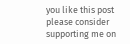you like this post please consider supporting me on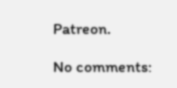Patreon.

No comments: